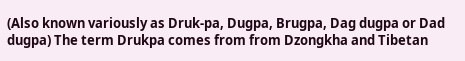(Also known variously as Druk-pa, Dugpa, Brugpa, Dag dugpa or Dad dugpa) The term Drukpa comes from from Dzongkha and Tibetan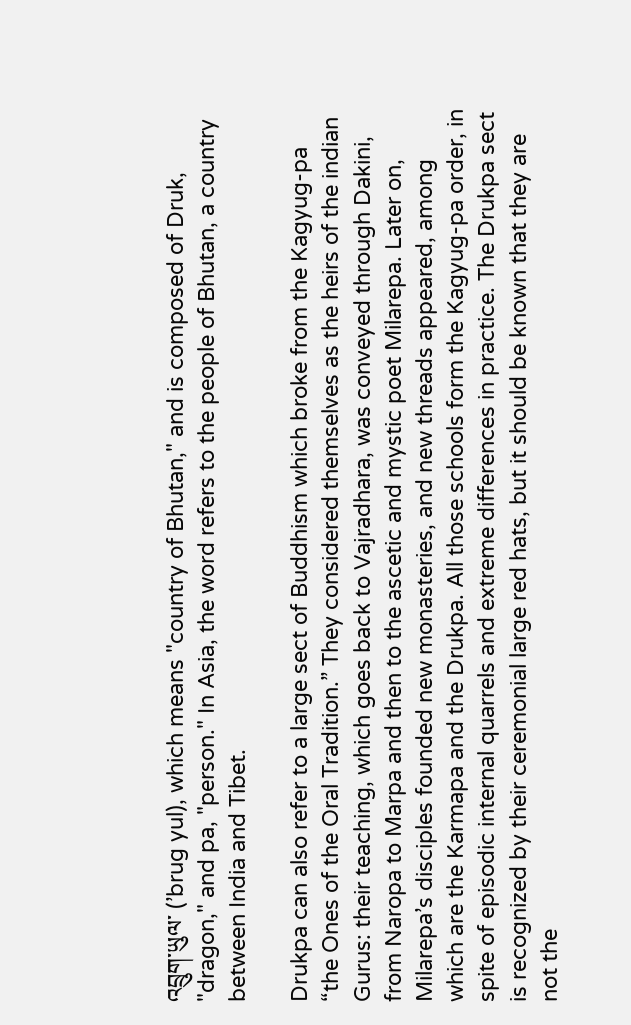འབྲུག་ཡུལ་ (’brug yul), which means "country of Bhutan," and is composed of Druk, "dragon," and pa, "person." In Asia, the word refers to the people of Bhutan, a country between India and Tibet.

Drukpa can also refer to a large sect of Buddhism which broke from the Kagyug-pa “the Ones of the Oral Tradition.” They considered themselves as the heirs of the indian Gurus: their teaching, which goes back to Vajradhara, was conveyed through Dakini, from Naropa to Marpa and then to the ascetic and mystic poet Milarepa. Later on, Milarepa’s disciples founded new monasteries, and new threads appeared, among which are the Karmapa and the Drukpa. All those schools form the Kagyug-pa order, in spite of episodic internal quarrels and extreme differences in practice. The Drukpa sect is recognized by their ceremonial large red hats, but it should be known that they are not the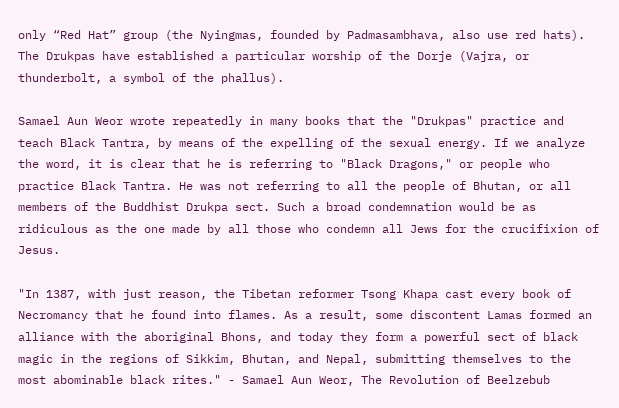only “Red Hat” group (the Nyingmas, founded by Padmasambhava, also use red hats). The Drukpas have established a particular worship of the Dorje (Vajra, or thunderbolt, a symbol of the phallus).

Samael Aun Weor wrote repeatedly in many books that the "Drukpas" practice and teach Black Tantra, by means of the expelling of the sexual energy. If we analyze the word, it is clear that he is referring to "Black Dragons," or people who practice Black Tantra. He was not referring to all the people of Bhutan, or all members of the Buddhist Drukpa sect. Such a broad condemnation would be as ridiculous as the one made by all those who condemn all Jews for the crucifixion of Jesus.

"In 1387, with just reason, the Tibetan reformer Tsong Khapa cast every book of Necromancy that he found into flames. As a result, some discontent Lamas formed an alliance with the aboriginal Bhons, and today they form a powerful sect of black magic in the regions of Sikkim, Bhutan, and Nepal, submitting themselves to the most abominable black rites." - Samael Aun Weor, The Revolution of Beelzebub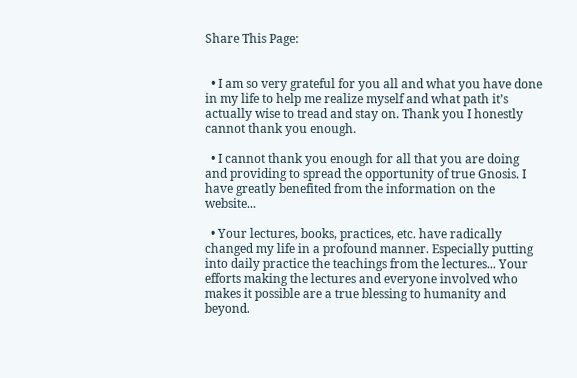Share This Page:


  • I am so very grateful for you all and what you have done in my life to help me realize myself and what path it’s actually wise to tread and stay on. Thank you I honestly cannot thank you enough.

  • I cannot thank you enough for all that you are doing and providing to spread the opportunity of true Gnosis. I have greatly benefited from the information on the website...

  • Your lectures, books, practices, etc. have radically changed my life in a profound manner. Especially putting into daily practice the teachings from the lectures... Your efforts making the lectures and everyone involved who makes it possible are a true blessing to humanity and beyond.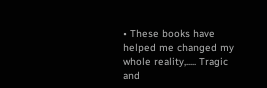• These books have helped me changed my whole reality,..... Tragic and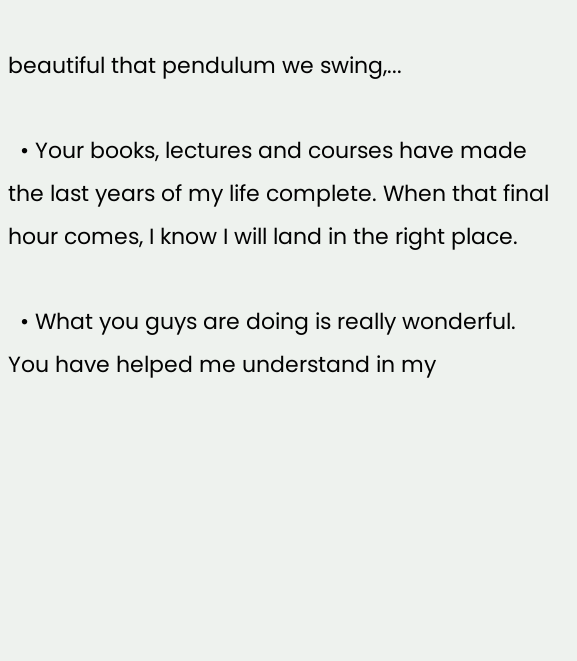beautiful that pendulum we swing,...

  • Your books, lectures and courses have made the last years of my life complete. When that final hour comes, I know I will land in the right place.

  • What you guys are doing is really wonderful. You have helped me understand in my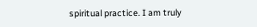spiritual practice. I am truly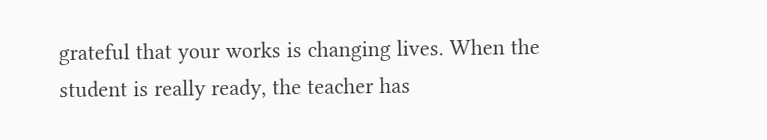grateful that your works is changing lives. When the student is really ready, the teacher has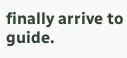finally arrive to guide.